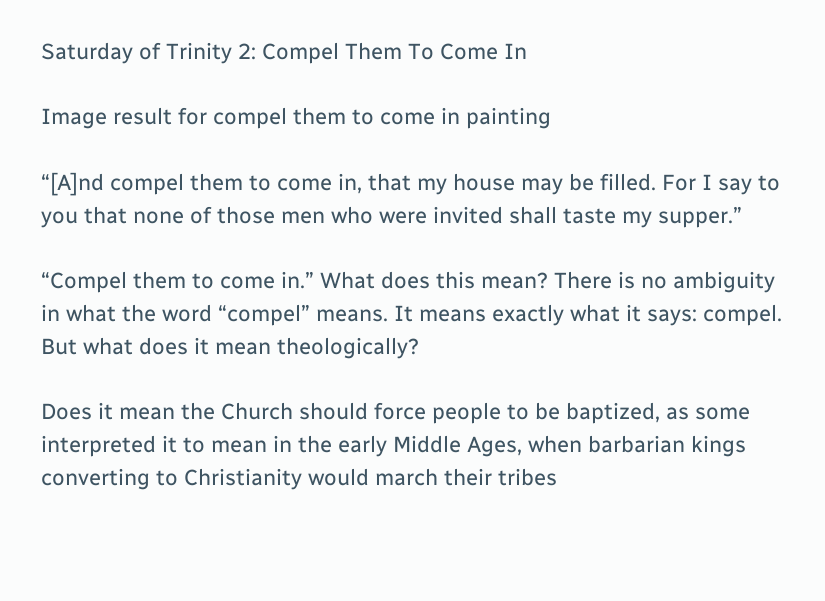Saturday of Trinity 2: Compel Them To Come In

Image result for compel them to come in painting

“[A]nd compel them to come in, that my house may be filled. For I say to you that none of those men who were invited shall taste my supper.”

“Compel them to come in.” What does this mean? There is no ambiguity in what the word “compel” means. It means exactly what it says: compel. But what does it mean theologically?

Does it mean the Church should force people to be baptized, as some interpreted it to mean in the early Middle Ages, when barbarian kings converting to Christianity would march their tribes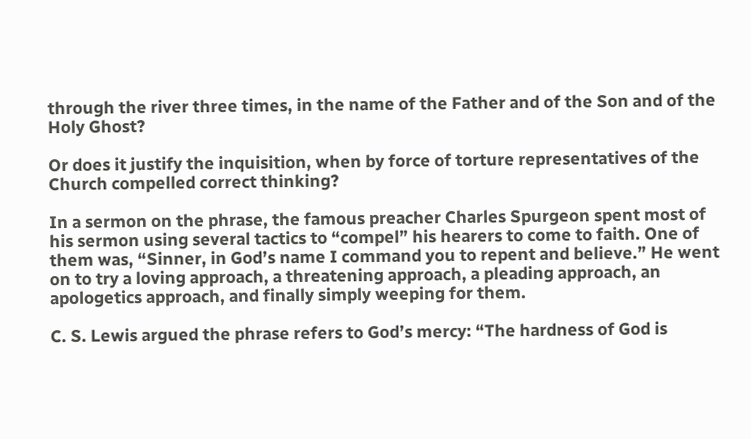through the river three times, in the name of the Father and of the Son and of the Holy Ghost?

Or does it justify the inquisition, when by force of torture representatives of the Church compelled correct thinking?

In a sermon on the phrase, the famous preacher Charles Spurgeon spent most of his sermon using several tactics to “compel” his hearers to come to faith. One of them was, “Sinner, in God’s name I command you to repent and believe.” He went on to try a loving approach, a threatening approach, a pleading approach, an apologetics approach, and finally simply weeping for them.

C. S. Lewis argued the phrase refers to God’s mercy: “The hardness of God is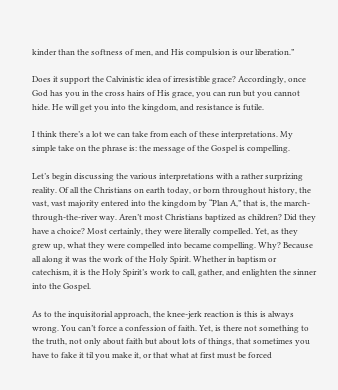kinder than the softness of men, and His compulsion is our liberation.”

Does it support the Calvinistic idea of irresistible grace? Accordingly, once God has you in the cross hairs of His grace, you can run but you cannot hide. He will get you into the kingdom, and resistance is futile.

I think there’s a lot we can take from each of these interpretations. My simple take on the phrase is: the message of the Gospel is compelling.

Let’s begin discussing the various interpretations with a rather surprizing reality. Of all the Christians on earth today, or born throughout history, the vast, vast majority entered into the kingdom by “Plan A,” that is, the march-through-the-river way. Aren’t most Christians baptized as children? Did they have a choice? Most certainly, they were literally compelled. Yet, as they grew up, what they were compelled into became compelling. Why? Because all along it was the work of the Holy Spirit. Whether in baptism or catechism, it is the Holy Spirit’s work to call, gather, and enlighten the sinner into the Gospel.

As to the inquisitorial approach, the knee-jerk reaction is this is always wrong. You can’t force a confession of faith. Yet, is there not something to the truth, not only about faith but about lots of things, that sometimes you have to fake it til you make it, or that what at first must be forced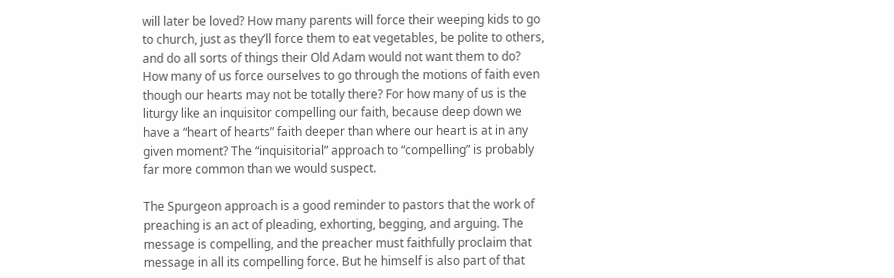will later be loved? How many parents will force their weeping kids to go to church, just as they’ll force them to eat vegetables, be polite to others, and do all sorts of things their Old Adam would not want them to do? How many of us force ourselves to go through the motions of faith even though our hearts may not be totally there? For how many of us is the liturgy like an inquisitor compelling our faith, because deep down we have a “heart of hearts” faith deeper than where our heart is at in any given moment? The “inquisitorial” approach to “compelling” is probably far more common than we would suspect.

The Spurgeon approach is a good reminder to pastors that the work of preaching is an act of pleading, exhorting, begging, and arguing. The message is compelling, and the preacher must faithfully proclaim that message in all its compelling force. But he himself is also part of that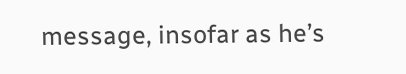message, insofar as he’s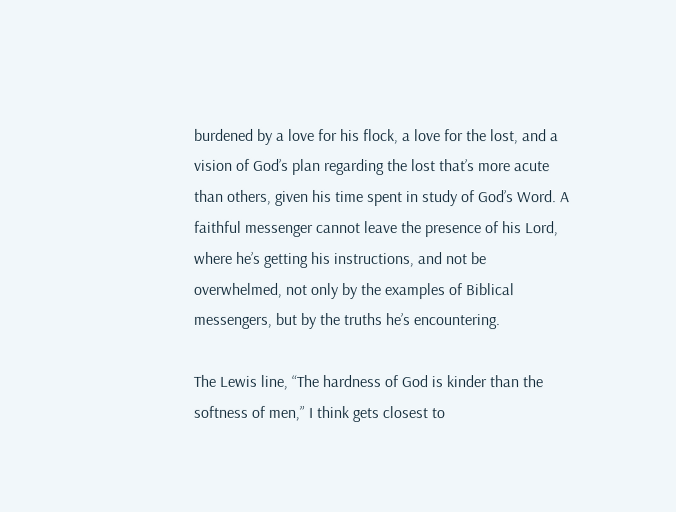burdened by a love for his flock, a love for the lost, and a vision of God’s plan regarding the lost that’s more acute than others, given his time spent in study of God’s Word. A faithful messenger cannot leave the presence of his Lord, where he’s getting his instructions, and not be overwhelmed, not only by the examples of Biblical messengers, but by the truths he’s encountering.

The Lewis line, “The hardness of God is kinder than the softness of men,” I think gets closest to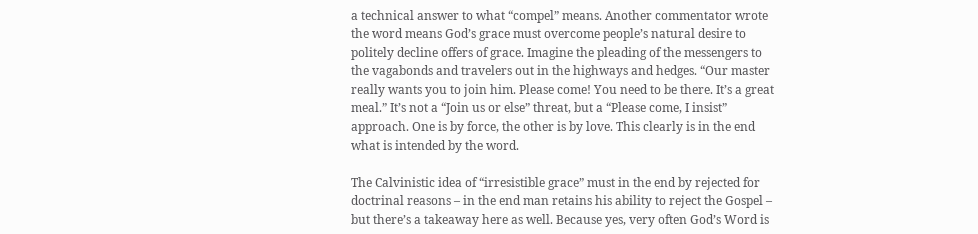a technical answer to what “compel” means. Another commentator wrote the word means God’s grace must overcome people’s natural desire to politely decline offers of grace. Imagine the pleading of the messengers to the vagabonds and travelers out in the highways and hedges. “Our master really wants you to join him. Please come! You need to be there. It’s a great meal.” It’s not a “Join us or else” threat, but a “Please come, I insist” approach. One is by force, the other is by love. This clearly is in the end what is intended by the word.

The Calvinistic idea of “irresistible grace” must in the end by rejected for doctrinal reasons – in the end man retains his ability to reject the Gospel – but there’s a takeaway here as well. Because yes, very often God’s Word is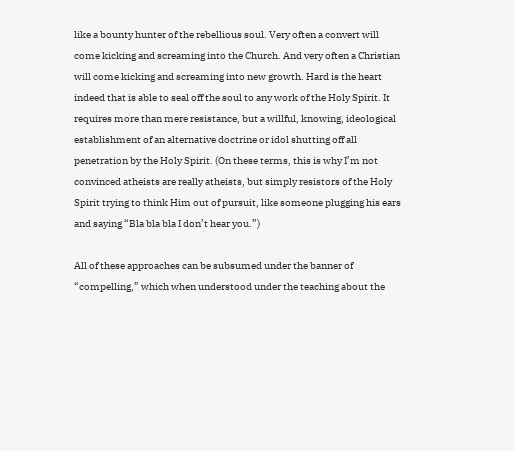like a bounty hunter of the rebellious soul. Very often a convert will come kicking and screaming into the Church. And very often a Christian will come kicking and screaming into new growth. Hard is the heart indeed that is able to seal off the soul to any work of the Holy Spirit. It requires more than mere resistance, but a willful, knowing, ideological establishment of an alternative doctrine or idol shutting off all penetration by the Holy Spirit. (On these terms, this is why I’m not convinced atheists are really atheists, but simply resistors of the Holy Spirit trying to think Him out of pursuit, like someone plugging his ears and saying “Bla bla bla I don’t hear you.”)

All of these approaches can be subsumed under the banner of “compelling,” which when understood under the teaching about the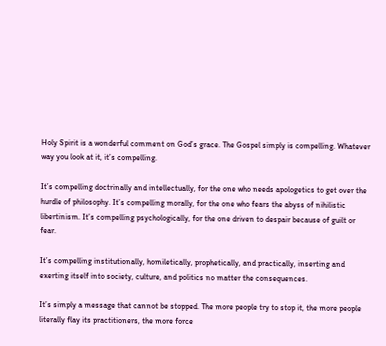Holy Spirit is a wonderful comment on God’s grace. The Gospel simply is compelling. Whatever way you look at it, it’s compelling.

It’s compelling doctrinally and intellectually, for the one who needs apologetics to get over the hurdle of philosophy. It’s compelling morally, for the one who fears the abyss of nihilistic libertinism. It’s compelling psychologically, for the one driven to despair because of guilt or fear.

It’s compelling institutionally, homiletically, prophetically, and practically, inserting and exerting itself into society, culture, and politics no matter the consequences.

It’s simply a message that cannot be stopped. The more people try to stop it, the more people literally flay its practitioners, the more force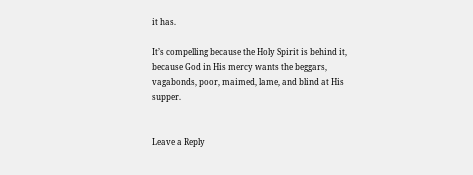it has.

It’s compelling because the Holy Spirit is behind it, because God in His mercy wants the beggars, vagabonds, poor, maimed, lame, and blind at His supper.


Leave a Reply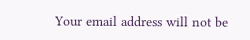Your email address will not be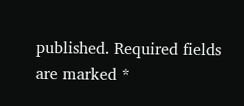published. Required fields are marked *